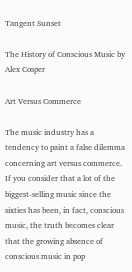Tangent Sunset

The History of Conscious Music by Alex Cosper

Art Versus Commerce

The music industry has a tendency to paint a false dilemma concerning art versus commerce. If you consider that a lot of the biggest-selling music since the sixties has been, in fact, conscious music, the truth becomes clear that the growing absence of conscious music in pop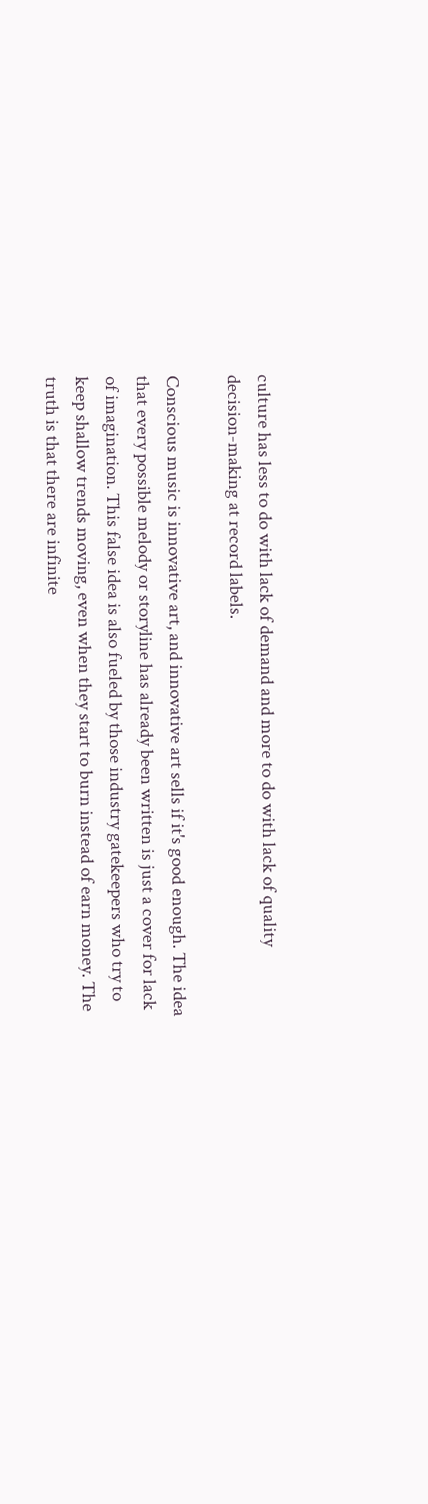culture has less to do with lack of demand and more to do with lack of quality decision-making at record labels.

Conscious music is innovative art, and innovative art sells if it's good enough. The idea that every possible melody or storyline has already been written is just a cover for lack of imagination. This false idea is also fueled by those industry gatekeepers who try to keep shallow trends moving, even when they start to burn instead of earn money. The truth is that there are infinite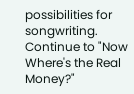possibilities for songwriting.
Continue to "Now Where's the Real Money?"